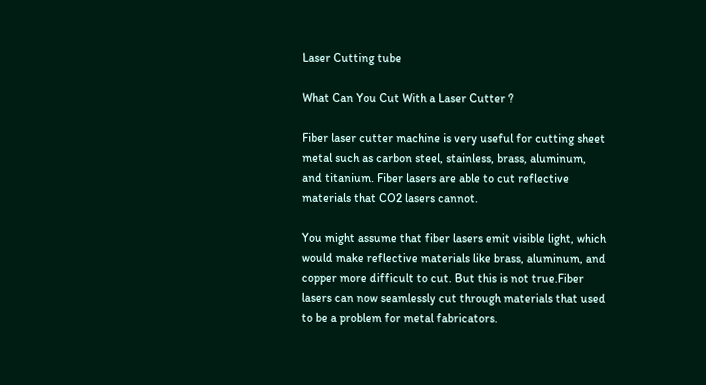Laser Cutting tube

What Can You Cut With a Laser Cutter ?

Fiber laser cutter machine is very useful for cutting sheet metal such as carbon steel, stainless, brass, aluminum, and titanium. Fiber lasers are able to cut reflective materials that CO2 lasers cannot.

You might assume that fiber lasers emit visible light, which would make reflective materials like brass, aluminum, and copper more difficult to cut. But this is not true.Fiber lasers can now seamlessly cut through materials that used to be a problem for metal fabricators.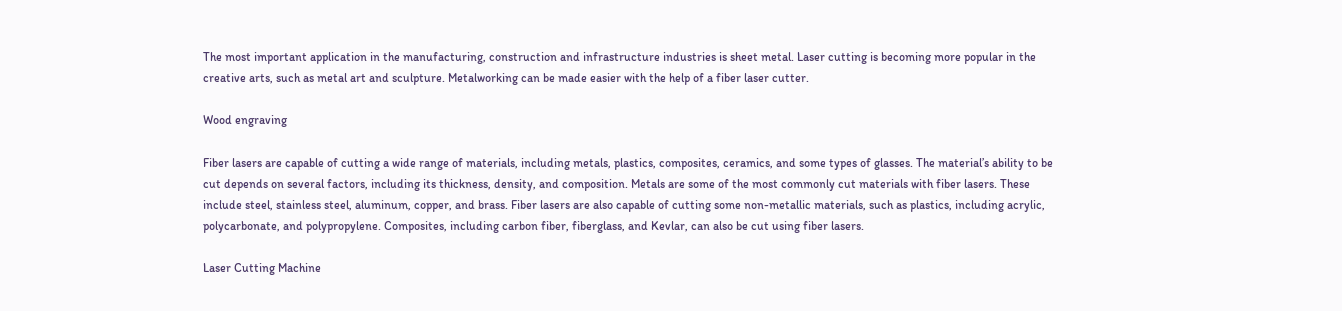The most important application in the manufacturing, construction and infrastructure industries is sheet metal. Laser cutting is becoming more popular in the creative arts, such as metal art and sculpture. Metalworking can be made easier with the help of a fiber laser cutter.

Wood engraving

Fiber lasers are capable of cutting a wide range of materials, including metals, plastics, composites, ceramics, and some types of glasses. The material’s ability to be cut depends on several factors, including its thickness, density, and composition. Metals are some of the most commonly cut materials with fiber lasers. These include steel, stainless steel, aluminum, copper, and brass. Fiber lasers are also capable of cutting some non-metallic materials, such as plastics, including acrylic, polycarbonate, and polypropylene. Composites, including carbon fiber, fiberglass, and Kevlar, can also be cut using fiber lasers.

Laser Cutting Machine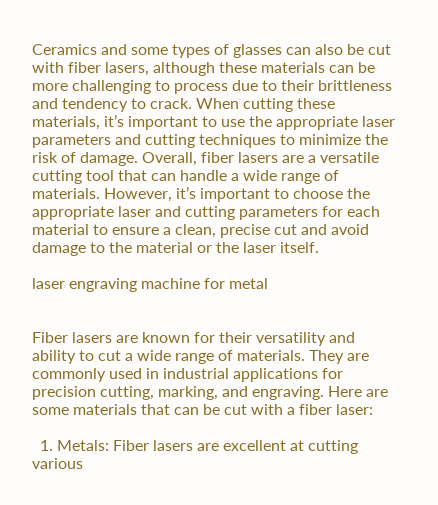Ceramics and some types of glasses can also be cut with fiber lasers, although these materials can be more challenging to process due to their brittleness and tendency to crack. When cutting these materials, it’s important to use the appropriate laser parameters and cutting techniques to minimize the risk of damage. Overall, fiber lasers are a versatile cutting tool that can handle a wide range of materials. However, it’s important to choose the appropriate laser and cutting parameters for each material to ensure a clean, precise cut and avoid damage to the material or the laser itself.

laser engraving machine for metal


Fiber lasers are known for their versatility and ability to cut a wide range of materials. They are commonly used in industrial applications for precision cutting, marking, and engraving. Here are some materials that can be cut with a fiber laser:

  1. Metals: Fiber lasers are excellent at cutting various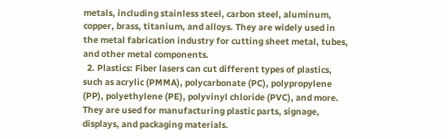metals, including stainless steel, carbon steel, aluminum, copper, brass, titanium, and alloys. They are widely used in the metal fabrication industry for cutting sheet metal, tubes, and other metal components.
  2. Plastics: Fiber lasers can cut different types of plastics, such as acrylic (PMMA), polycarbonate (PC), polypropylene (PP), polyethylene (PE), polyvinyl chloride (PVC), and more. They are used for manufacturing plastic parts, signage, displays, and packaging materials.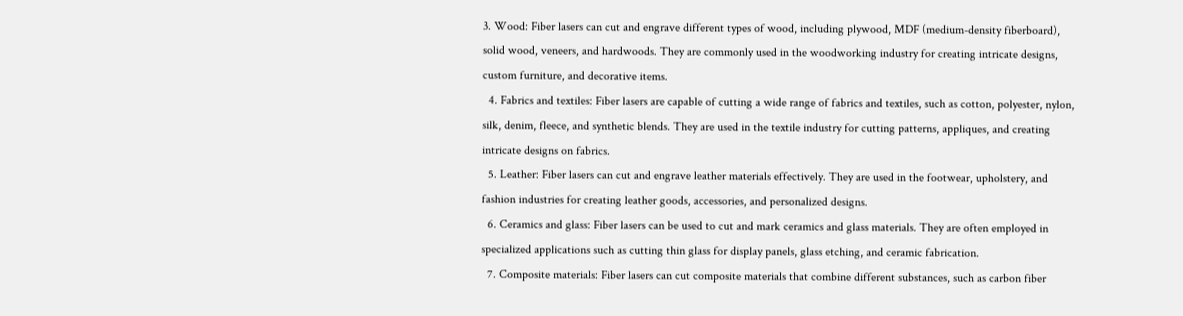3. Wood: Fiber lasers can cut and engrave different types of wood, including plywood, MDF (medium-density fiberboard), solid wood, veneers, and hardwoods. They are commonly used in the woodworking industry for creating intricate designs, custom furniture, and decorative items.
  4. Fabrics and textiles: Fiber lasers are capable of cutting a wide range of fabrics and textiles, such as cotton, polyester, nylon, silk, denim, fleece, and synthetic blends. They are used in the textile industry for cutting patterns, appliques, and creating intricate designs on fabrics.
  5. Leather: Fiber lasers can cut and engrave leather materials effectively. They are used in the footwear, upholstery, and fashion industries for creating leather goods, accessories, and personalized designs.
  6. Ceramics and glass: Fiber lasers can be used to cut and mark ceramics and glass materials. They are often employed in specialized applications such as cutting thin glass for display panels, glass etching, and ceramic fabrication.
  7. Composite materials: Fiber lasers can cut composite materials that combine different substances, such as carbon fiber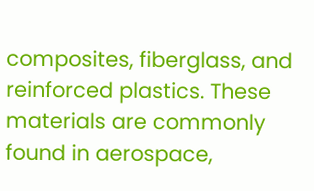composites, fiberglass, and reinforced plastics. These materials are commonly found in aerospace,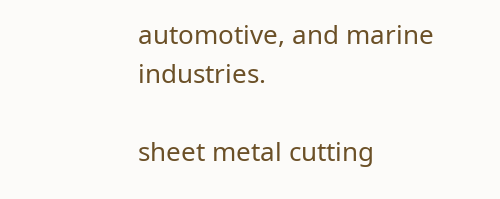automotive, and marine industries.

sheet metal cutting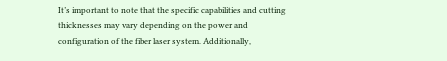It’s important to note that the specific capabilities and cutting thicknesses may vary depending on the power and configuration of the fiber laser system. Additionally,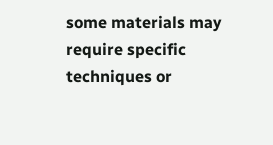some materials may require specific techniques or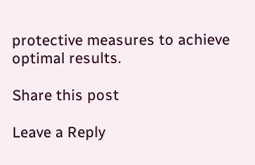protective measures to achieve optimal results.

Share this post

Leave a Reply